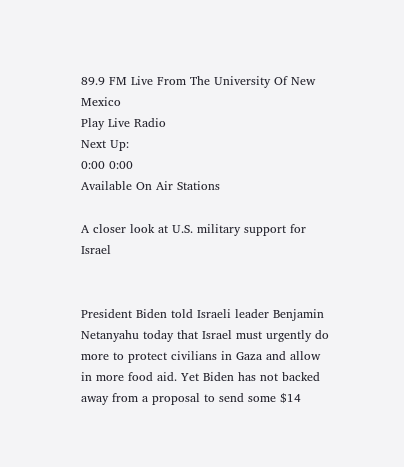89.9 FM Live From The University Of New Mexico
Play Live Radio
Next Up:
0:00 0:00
Available On Air Stations

A closer look at U.S. military support for Israel


President Biden told Israeli leader Benjamin Netanyahu today that Israel must urgently do more to protect civilians in Gaza and allow in more food aid. Yet Biden has not backed away from a proposal to send some $14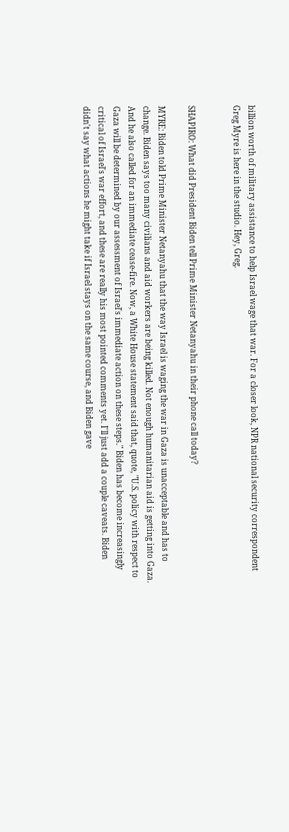billion worth of military assistance to help Israel wage that war. For a closer look, NPR national security correspondent Greg Myre is here in the studio. Hey, Greg.


SHAPIRO: What did President Biden tell Prime Minister Netanyahu in their phone call today?

MYRE: Biden told Prime Minister Netanyahu that the way Israel is waging the war in Gaza is unacceptable and has to change. Biden says too many civilians and aid workers are being killed. Not enough humanitarian aid is getting into Gaza. And he also called for an immediate cease-fire. Now, a White House statement said that, quote, "U.S. policy with respect to Gaza will be determined by our assessment of Israel's immediate action on these steps." Biden has become increasingly critical of Israel's war effort, and these are really his most pointed comments yet. I'll just add a couple caveats. Biden didn't say what actions he might take if Israel stays on the same course, and Biden gave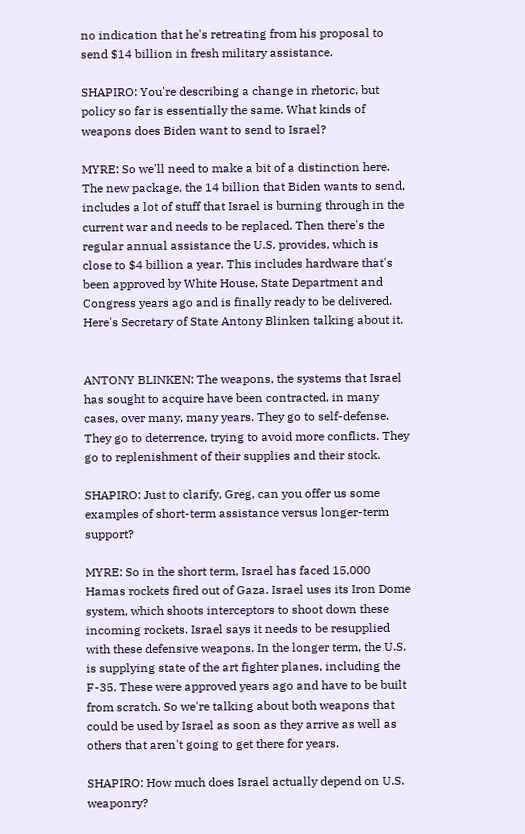no indication that he's retreating from his proposal to send $14 billion in fresh military assistance.

SHAPIRO: You're describing a change in rhetoric, but policy so far is essentially the same. What kinds of weapons does Biden want to send to Israel?

MYRE: So we'll need to make a bit of a distinction here. The new package, the 14 billion that Biden wants to send, includes a lot of stuff that Israel is burning through in the current war and needs to be replaced. Then there's the regular annual assistance the U.S. provides, which is close to $4 billion a year. This includes hardware that's been approved by White House, State Department and Congress years ago and is finally ready to be delivered. Here's Secretary of State Antony Blinken talking about it.


ANTONY BLINKEN: The weapons, the systems that Israel has sought to acquire have been contracted, in many cases, over many, many years. They go to self-defense. They go to deterrence, trying to avoid more conflicts. They go to replenishment of their supplies and their stock.

SHAPIRO: Just to clarify, Greg, can you offer us some examples of short-term assistance versus longer-term support?

MYRE: So in the short term, Israel has faced 15,000 Hamas rockets fired out of Gaza. Israel uses its Iron Dome system, which shoots interceptors to shoot down these incoming rockets. Israel says it needs to be resupplied with these defensive weapons. In the longer term, the U.S. is supplying state of the art fighter planes, including the F-35. These were approved years ago and have to be built from scratch. So we're talking about both weapons that could be used by Israel as soon as they arrive as well as others that aren't going to get there for years.

SHAPIRO: How much does Israel actually depend on U.S. weaponry?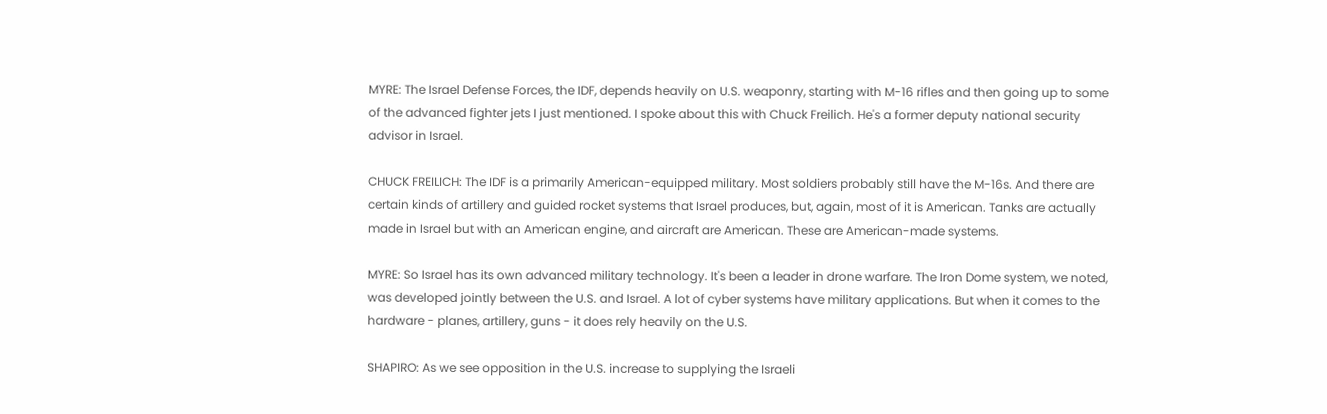MYRE: The Israel Defense Forces, the IDF, depends heavily on U.S. weaponry, starting with M-16 rifles and then going up to some of the advanced fighter jets I just mentioned. I spoke about this with Chuck Freilich. He's a former deputy national security advisor in Israel.

CHUCK FREILICH: The IDF is a primarily American-equipped military. Most soldiers probably still have the M-16s. And there are certain kinds of artillery and guided rocket systems that Israel produces, but, again, most of it is American. Tanks are actually made in Israel but with an American engine, and aircraft are American. These are American-made systems.

MYRE: So Israel has its own advanced military technology. It's been a leader in drone warfare. The Iron Dome system, we noted, was developed jointly between the U.S. and Israel. A lot of cyber systems have military applications. But when it comes to the hardware - planes, artillery, guns - it does rely heavily on the U.S.

SHAPIRO: As we see opposition in the U.S. increase to supplying the Israeli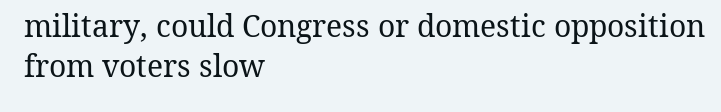military, could Congress or domestic opposition from voters slow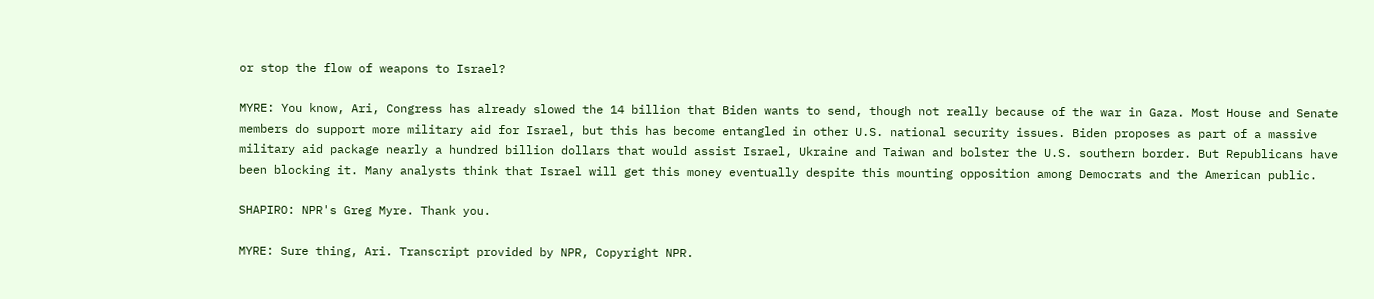or stop the flow of weapons to Israel?

MYRE: You know, Ari, Congress has already slowed the 14 billion that Biden wants to send, though not really because of the war in Gaza. Most House and Senate members do support more military aid for Israel, but this has become entangled in other U.S. national security issues. Biden proposes as part of a massive military aid package nearly a hundred billion dollars that would assist Israel, Ukraine and Taiwan and bolster the U.S. southern border. But Republicans have been blocking it. Many analysts think that Israel will get this money eventually despite this mounting opposition among Democrats and the American public.

SHAPIRO: NPR's Greg Myre. Thank you.

MYRE: Sure thing, Ari. Transcript provided by NPR, Copyright NPR.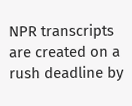NPR transcripts are created on a rush deadline by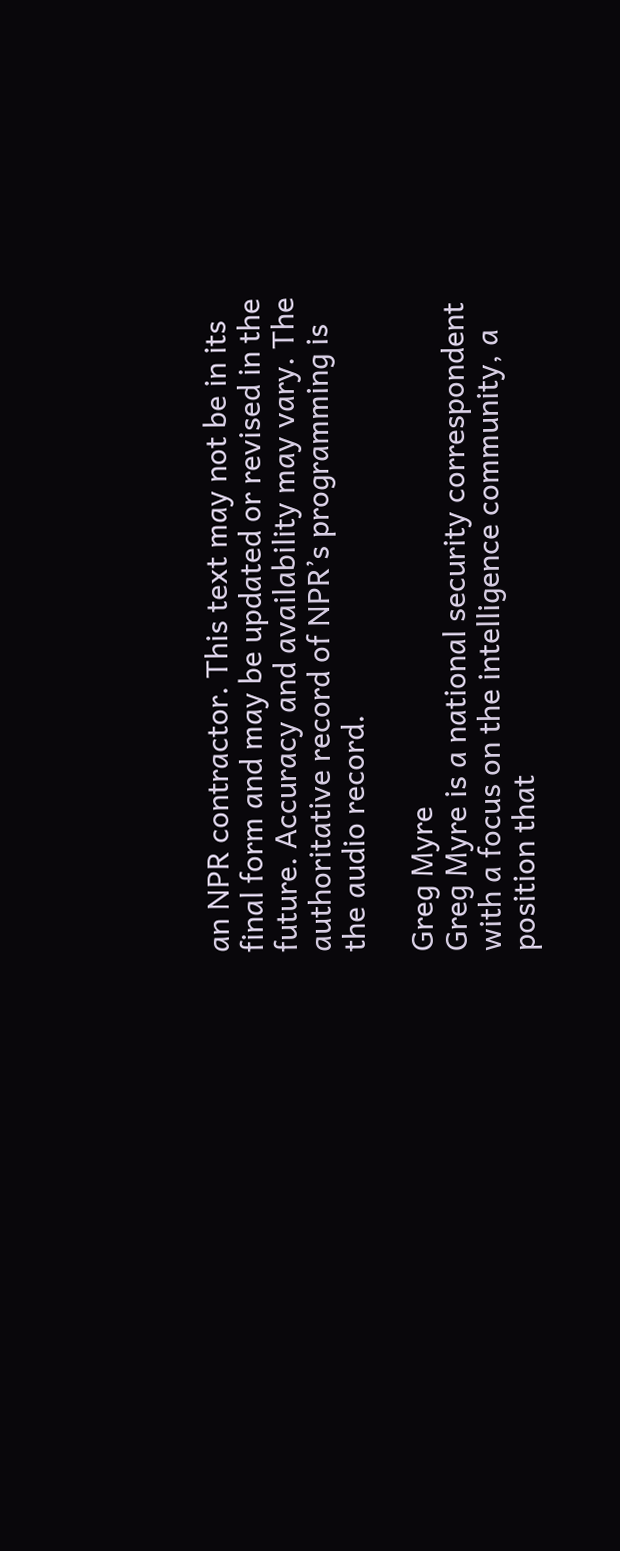an NPR contractor. This text may not be in its final form and may be updated or revised in the future. Accuracy and availability may vary. The authoritative record of NPR’s programming is the audio record.

Greg Myre
Greg Myre is a national security correspondent with a focus on the intelligence community, a position that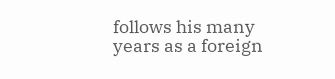follows his many years as a foreign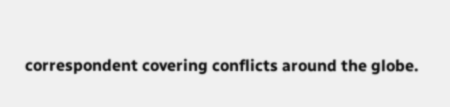correspondent covering conflicts around the globe.